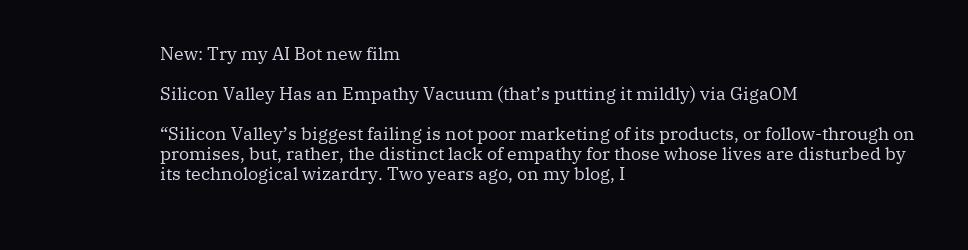New: Try my AI Bot new film

Silicon Valley Has an Empathy Vacuum (that’s putting it mildly) via GigaOM

“Silicon Valley’s biggest failing is not poor marketing of its products, or follow-through on promises, but, rather, the distinct lack of empathy for those whose lives are disturbed by its technological wizardry. Two years ago, on my blog, I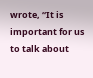wrote, “It is important for us to talk about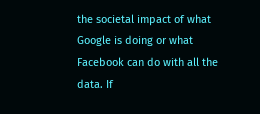the societal impact of what Google is doing or what Facebook can do with all the data. If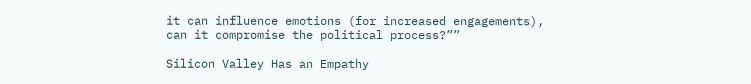it can influence emotions (for increased engagements), can it compromise the political process?””

Silicon Valley Has an Empathy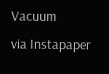Vacuum
via Instapaper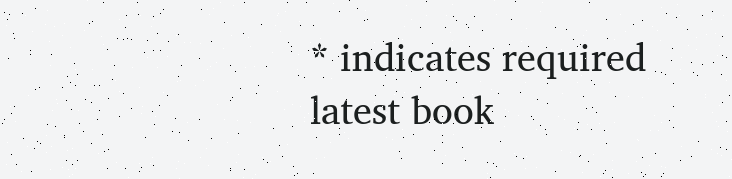* indicates required
latest book